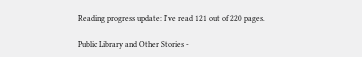Reading progress update: I've read 121 out of 220 pages.

Public Library and Other Stories -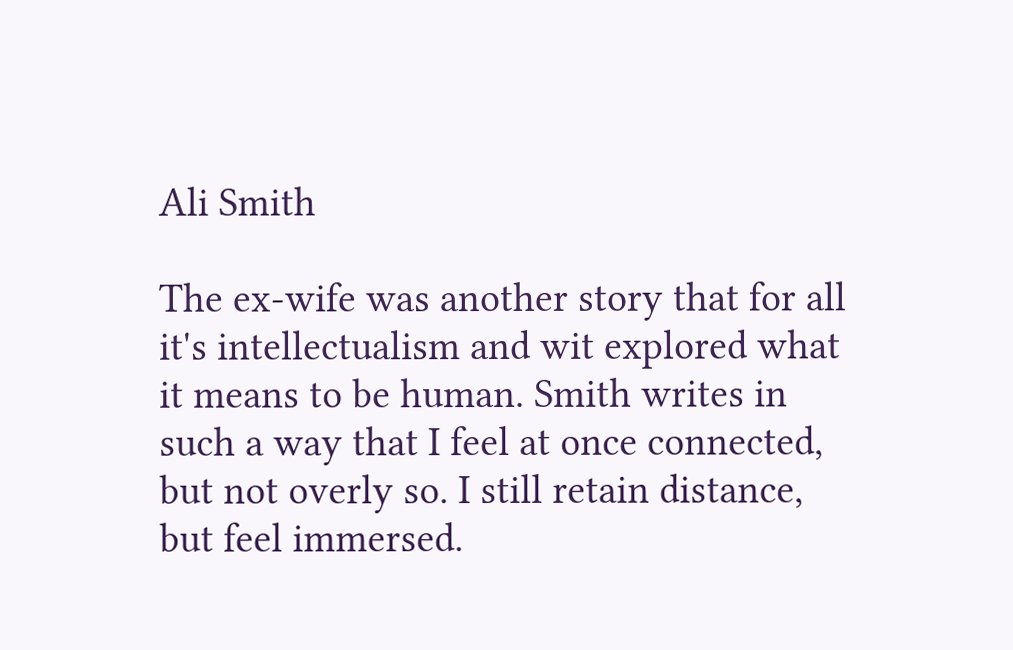Ali Smith

The ex-wife was another story that for all it's intellectualism and wit explored what it means to be human. Smith writes in such a way that I feel at once connected, but not overly so. I still retain distance, but feel immersed.